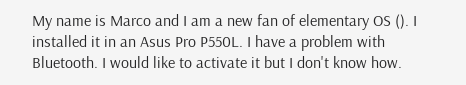My name is Marco and I am a new fan of elementary OS (). I installed it in an Asus Pro P550L. I have a problem with Bluetooth. I would like to activate it but I don't know how.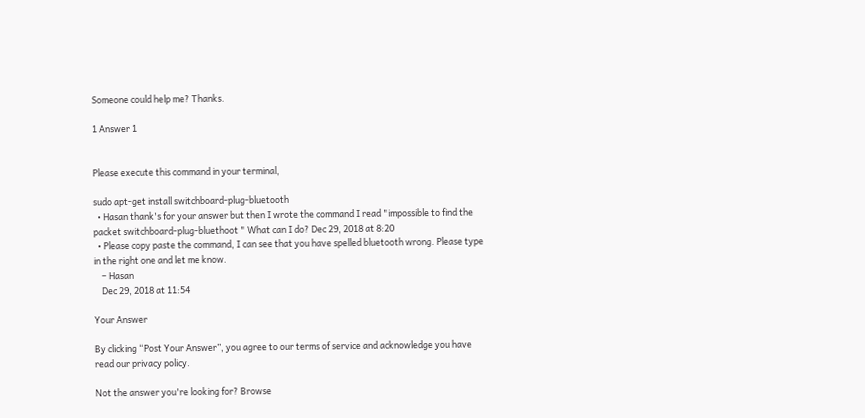Someone could help me? Thanks.

1 Answer 1


Please execute this command in your terminal,

sudo apt-get install switchboard-plug-bluetooth
  • Hasan thank's for your answer but then I wrote the command I read "impossible to find the packet switchboard-plug-bluethoot " What can I do? Dec 29, 2018 at 8:20
  • Please copy paste the command, I can see that you have spelled bluetooth wrong. Please type in the right one and let me know.
    – Hasan
    Dec 29, 2018 at 11:54

Your Answer

By clicking “Post Your Answer”, you agree to our terms of service and acknowledge you have read our privacy policy.

Not the answer you're looking for? Browse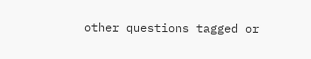other questions tagged or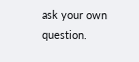ask your own question.